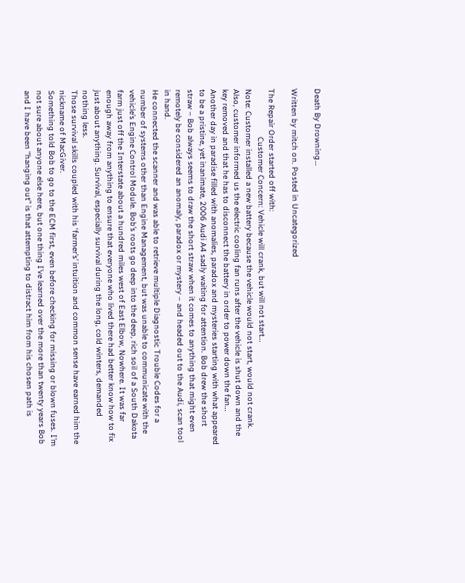Death By Drowning…

Written by mitch on. Posted in Uncategorized

The Repair Order started off with:
                        Customer Concern: Vehicle will crank, but will not start…
Note: Customer installed a new battery because the vehicle would not start, would not crank. Also, customer informed us the electric cooling fan runs after the vehicle is shut down and the key removed and that he has to disconnect the battery in order to power down the fan…
Another day in paradise filled with anomalies, paradox and mysteries starting with what appeared to be a pristine, yet inanimate, 2006 Audi A4 sadly waiting for attention. Bob drew the short straw – Bob always seems to draw the short straw when it comes to anything that might even remotely be considered an anomaly, paradox or mystery – and headed out to the Audi, scan tool in hand.
He connected the scanner and was able to retrieve multiple Diagnostic Trouble Codes for a number of systems other than Engine Management, but was unable to communicate with the vehicle’s Engine Control Module. Bob’s roots go deep into the deep, rich soil of a South Dakota farm just off the Interstate about a hundred miles west of East Elbow, Nowhere. It was far enough away from anything to ensure that everyone who lived there had better know how to fix just about anything. Survival, especially survival during the long, cold winters, demanded nothing less.
Those survival skills coupled with his ‘farmer’s’ intuition and common sense have earned him the nickname of MacGiver.
Something told Bob to go to the ECM first, even before checking for missing or blown fuses. I’m not sure about anyone else here, but one thing I’ve learned over the more than twenty years Bob and I have been “hanging out” is that attempting to distract him from his chosen path is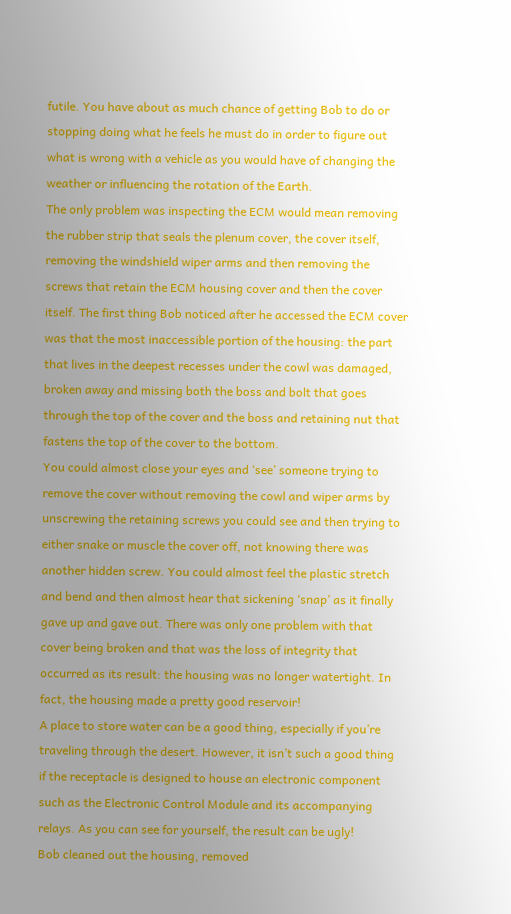futile. You have about as much chance of getting Bob to do or stopping doing what he feels he must do in order to figure out what is wrong with a vehicle as you would have of changing the weather or influencing the rotation of the Earth.
The only problem was inspecting the ECM would mean removing the rubber strip that seals the plenum cover, the cover itself, removing the windshield wiper arms and then removing the screws that retain the ECM housing cover and then the cover itself. The first thing Bob noticed after he accessed the ECM cover was that the most inaccessible portion of the housing: the part that lives in the deepest recesses under the cowl was damaged, broken away and missing both the boss and bolt that goes through the top of the cover and the boss and retaining nut that fastens the top of the cover to the bottom.
You could almost close your eyes and ‘see’ someone trying to remove the cover without removing the cowl and wiper arms by unscrewing the retaining screws you could see and then trying to either snake or muscle the cover off, not knowing there was another hidden screw. You could almost feel the plastic stretch and bend and then almost hear that sickening ‘snap’ as it finally gave up and gave out. There was only one problem with that cover being broken and that was the loss of integrity that occurred as its result: the housing was no longer watertight. In fact, the housing made a pretty good reservoir!
A place to store water can be a good thing, especially if you’re traveling through the desert. However, it isn’t such a good thing if the receptacle is designed to house an electronic component such as the Electronic Control Module and its accompanying relays. As you can see for yourself, the result can be ugly!
Bob cleaned out the housing, removed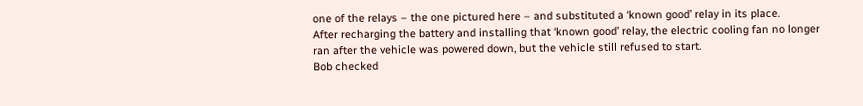one of the relays – the one pictured here – and substituted a ‘known good’ relay in its place.
After recharging the battery and installing that ‘known good’ relay, the electric cooling fan no longer ran after the vehicle was powered down, but the vehicle still refused to start.
Bob checked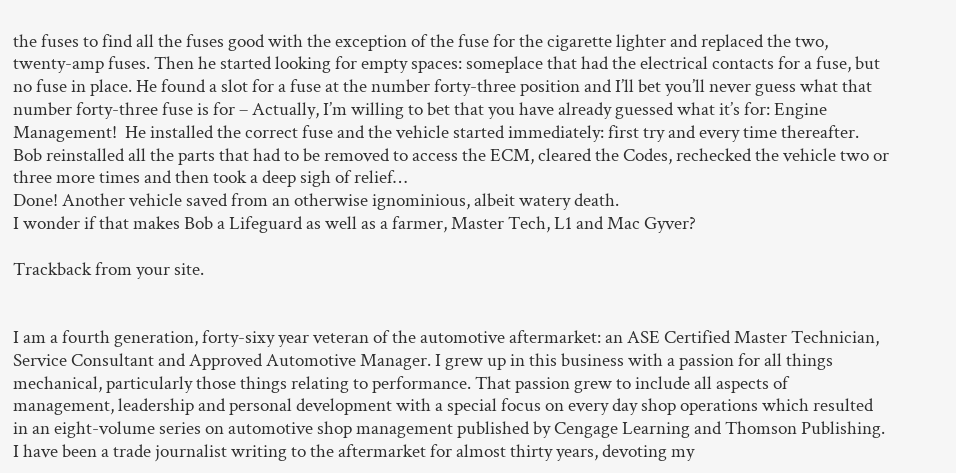the fuses to find all the fuses good with the exception of the fuse for the cigarette lighter and replaced the two, twenty-amp fuses. Then he started looking for empty spaces: someplace that had the electrical contacts for a fuse, but no fuse in place. He found a slot for a fuse at the number forty-three position and I’ll bet you’ll never guess what that number forty-three fuse is for – Actually, I’m willing to bet that you have already guessed what it’s for: Engine Management!  He installed the correct fuse and the vehicle started immediately: first try and every time thereafter.
Bob reinstalled all the parts that had to be removed to access the ECM, cleared the Codes, rechecked the vehicle two or three more times and then took a deep sigh of relief…
Done! Another vehicle saved from an otherwise ignominious, albeit watery death.
I wonder if that makes Bob a Lifeguard as well as a farmer, Master Tech, L1 and Mac Gyver?

Trackback from your site.


I am a fourth generation, forty-sixy year veteran of the automotive aftermarket: an ASE Certified Master Technician, Service Consultant and Approved Automotive Manager. I grew up in this business with a passion for all things mechanical, particularly those things relating to performance. That passion grew to include all aspects of management, leadership and personal development with a special focus on every day shop operations which resulted in an eight-volume series on automotive shop management published by Cengage Learning and Thomson Publishing. I have been a trade journalist writing to the aftermarket for almost thirty years, devoting my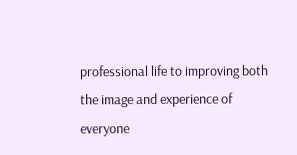professional life to improving both the image and experience of everyone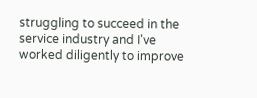struggling to succeed in the service industry and I've worked diligently to improve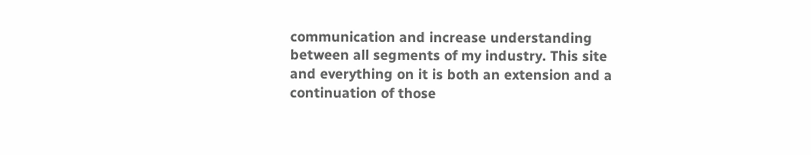communication and increase understanding between all segments of my industry. This site and everything on it is both an extension and a continuation of those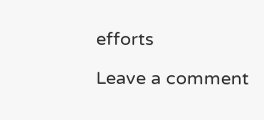efforts

Leave a comment